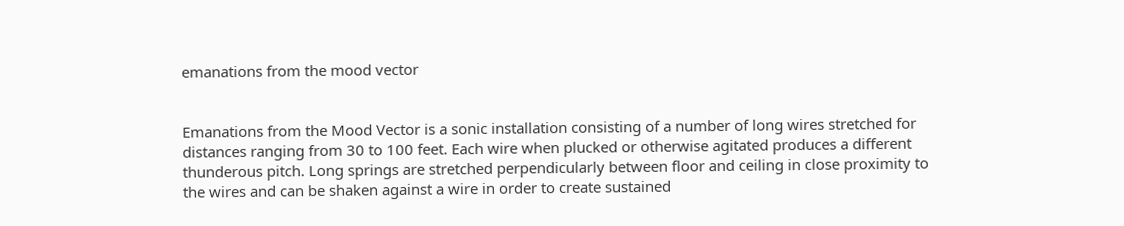emanations from the mood vector


Emanations from the Mood Vector is a sonic installation consisting of a number of long wires stretched for distances ranging from 30 to 100 feet. Each wire when plucked or otherwise agitated produces a different thunderous pitch. Long springs are stretched perpendicularly between floor and ceiling in close proximity to the wires and can be shaken against a wire in order to create sustained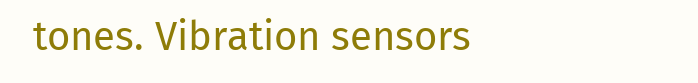tones. Vibration sensors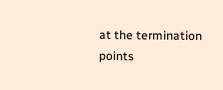at the termination points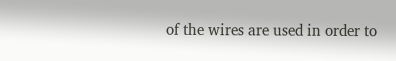of the wires are used in order to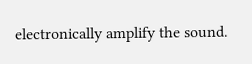electronically amplify the sound.